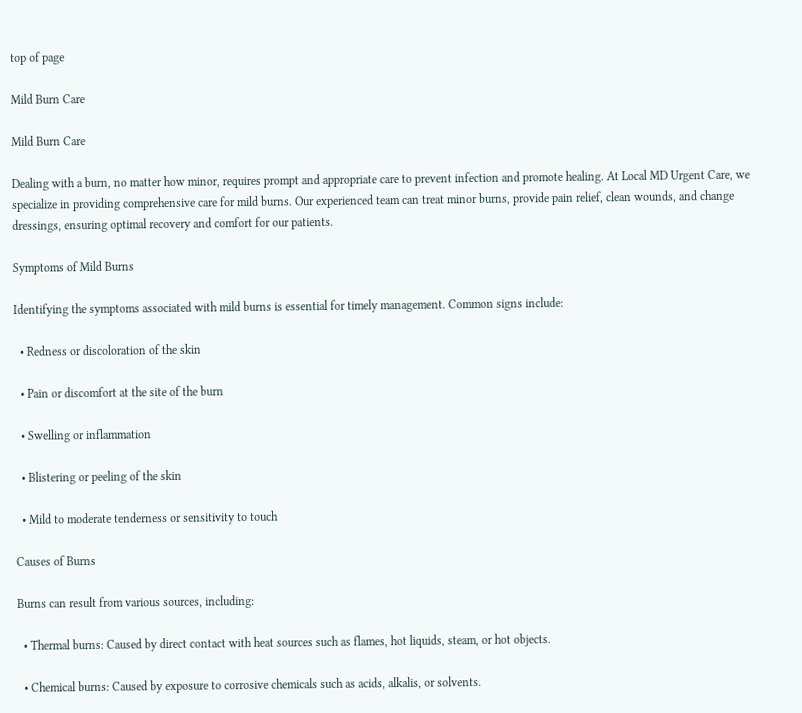top of page

Mild Burn Care

Mild Burn Care

Dealing with a burn, no matter how minor, requires prompt and appropriate care to prevent infection and promote healing. At Local MD Urgent Care, we specialize in providing comprehensive care for mild burns. Our experienced team can treat minor burns, provide pain relief, clean wounds, and change dressings, ensuring optimal recovery and comfort for our patients.

Symptoms of Mild Burns

Identifying the symptoms associated with mild burns is essential for timely management. Common signs include:

  • Redness or discoloration of the skin

  • Pain or discomfort at the site of the burn

  • Swelling or inflammation

  • Blistering or peeling of the skin

  • Mild to moderate tenderness or sensitivity to touch

Causes of Burns

Burns can result from various sources, including:

  • Thermal burns: Caused by direct contact with heat sources such as flames, hot liquids, steam, or hot objects.

  • Chemical burns: Caused by exposure to corrosive chemicals such as acids, alkalis, or solvents.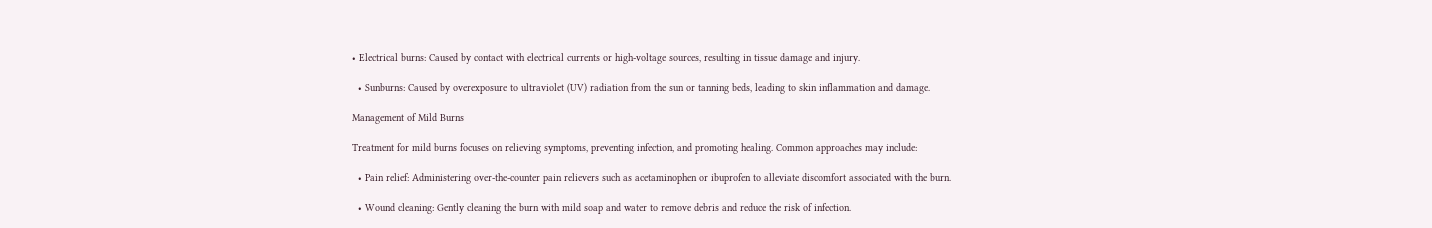• Electrical burns: Caused by contact with electrical currents or high-voltage sources, resulting in tissue damage and injury.

  • Sunburns: Caused by overexposure to ultraviolet (UV) radiation from the sun or tanning beds, leading to skin inflammation and damage.

Management of Mild Burns

Treatment for mild burns focuses on relieving symptoms, preventing infection, and promoting healing. Common approaches may include:

  • Pain relief: Administering over-the-counter pain relievers such as acetaminophen or ibuprofen to alleviate discomfort associated with the burn.

  • Wound cleaning: Gently cleaning the burn with mild soap and water to remove debris and reduce the risk of infection.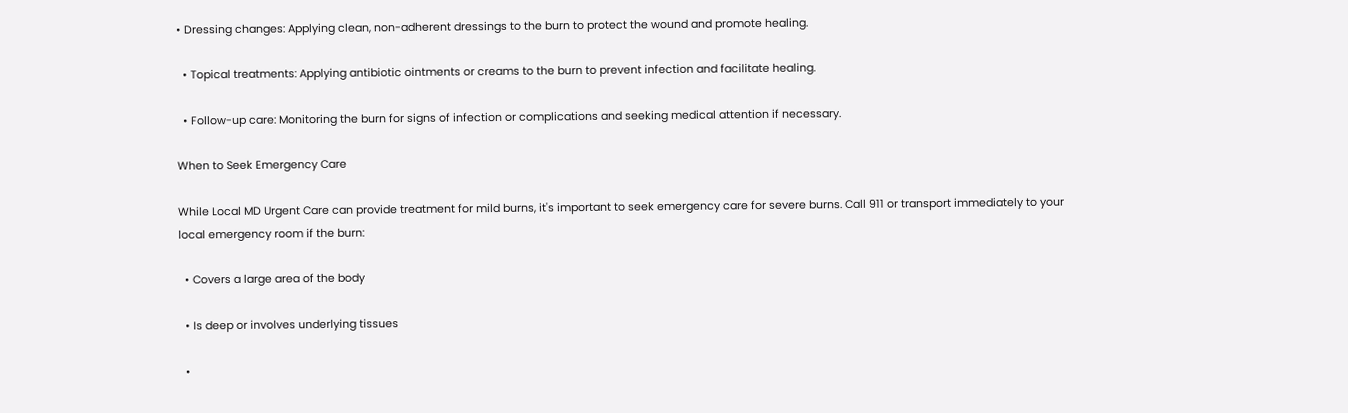• Dressing changes: Applying clean, non-adherent dressings to the burn to protect the wound and promote healing.

  • Topical treatments: Applying antibiotic ointments or creams to the burn to prevent infection and facilitate healing.

  • Follow-up care: Monitoring the burn for signs of infection or complications and seeking medical attention if necessary.

When to Seek Emergency Care

While Local MD Urgent Care can provide treatment for mild burns, it's important to seek emergency care for severe burns. Call 911 or transport immediately to your local emergency room if the burn:

  • Covers a large area of the body

  • Is deep or involves underlying tissues

  •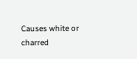Causes white or charred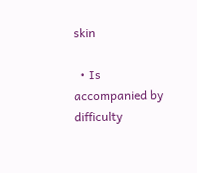skin

  • Is accompanied by difficulty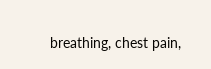breathing, chest pain,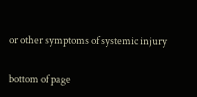or other symptoms of systemic injury

bottom of page